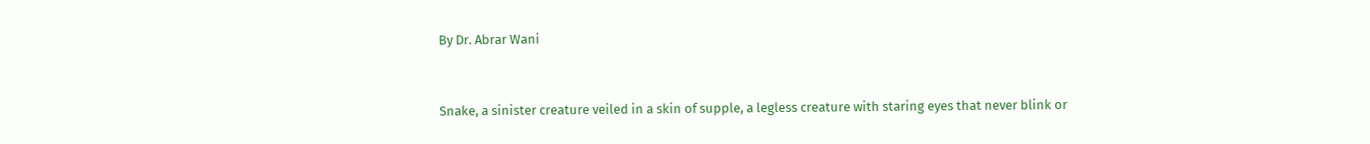By Dr. Abrar Wani


Snake, a sinister creature veiled in a skin of supple, a legless creature with staring eyes that never blink or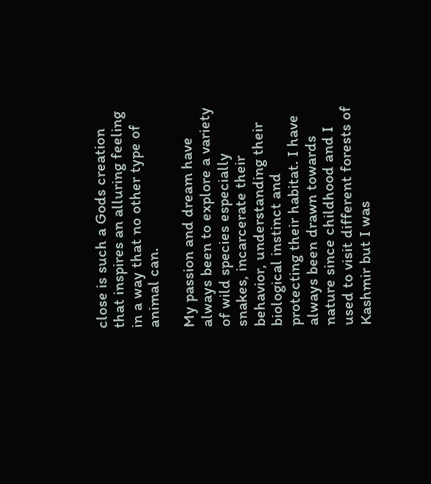close is such a Gods creation that inspires an alluring feeling in a way that no other type of animal can.

My passion and dream have always been to explore a variety of wild species especially snakes, incarcerate their behavior, understanding their biological instinct and protecting their habitat. I have always been drawn towards nature since childhood and I used to visit different forests of Kashmir but I was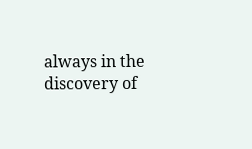always in the discovery of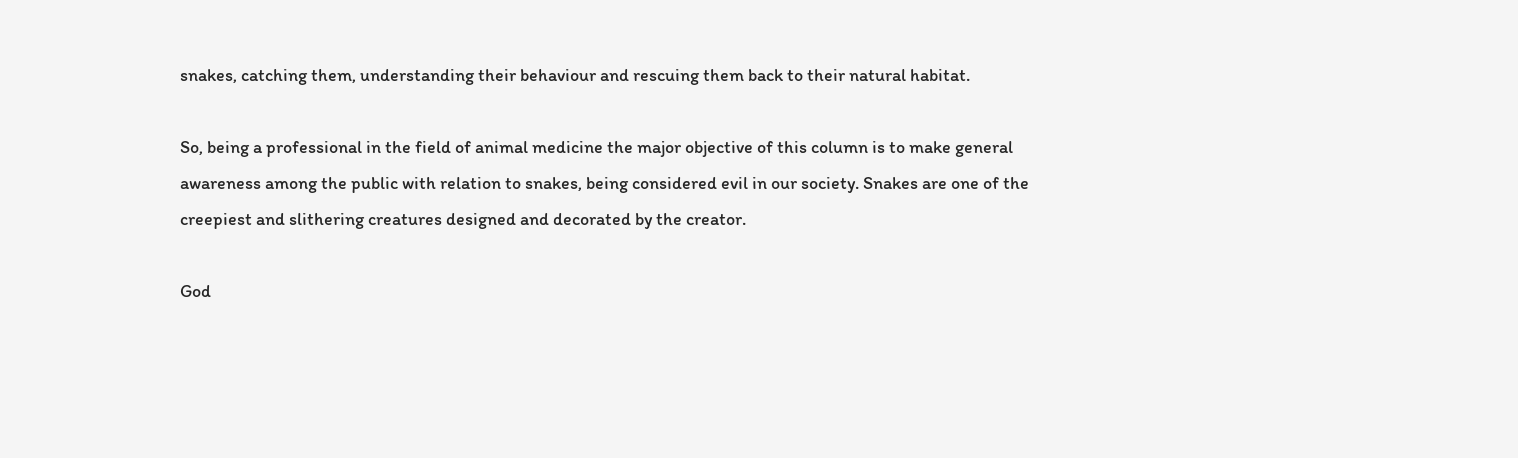snakes, catching them, understanding their behaviour and rescuing them back to their natural habitat.

So, being a professional in the field of animal medicine the major objective of this column is to make general awareness among the public with relation to snakes, being considered evil in our society. Snakes are one of the creepiest and slithering creatures designed and decorated by the creator.

God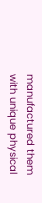manufactured them with unique physical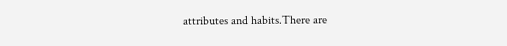attributes and habits.There are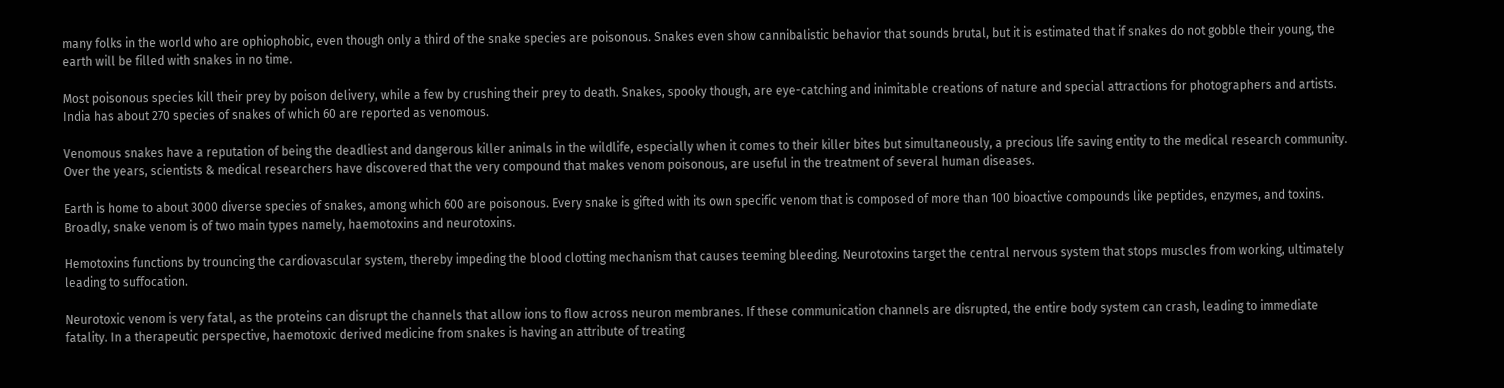many folks in the world who are ophiophobic, even though only a third of the snake species are poisonous. Snakes even show cannibalistic behavior that sounds brutal, but it is estimated that if snakes do not gobble their young, the earth will be filled with snakes in no time.

Most poisonous species kill their prey by poison delivery, while a few by crushing their prey to death. Snakes, spooky though, are eye-catching and inimitable creations of nature and special attractions for photographers and artists. India has about 270 species of snakes of which 60 are reported as venomous.

Venomous snakes have a reputation of being the deadliest and dangerous killer animals in the wildlife, especially when it comes to their killer bites but simultaneously, a precious life saving entity to the medical research community. Over the years, scientists & medical researchers have discovered that the very compound that makes venom poisonous, are useful in the treatment of several human diseases.

Earth is home to about 3000 diverse species of snakes, among which 600 are poisonous. Every snake is gifted with its own specific venom that is composed of more than 100 bioactive compounds like peptides, enzymes, and toxins. Broadly, snake venom is of two main types namely, haemotoxins and neurotoxins.

Hemotoxins functions by trouncing the cardiovascular system, thereby impeding the blood clotting mechanism that causes teeming bleeding. Neurotoxins target the central nervous system that stops muscles from working, ultimately leading to suffocation.

Neurotoxic venom is very fatal, as the proteins can disrupt the channels that allow ions to flow across neuron membranes. If these communication channels are disrupted, the entire body system can crash, leading to immediate fatality. In a therapeutic perspective, haemotoxic derived medicine from snakes is having an attribute of treating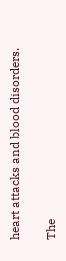heart attacks and blood disorders.

The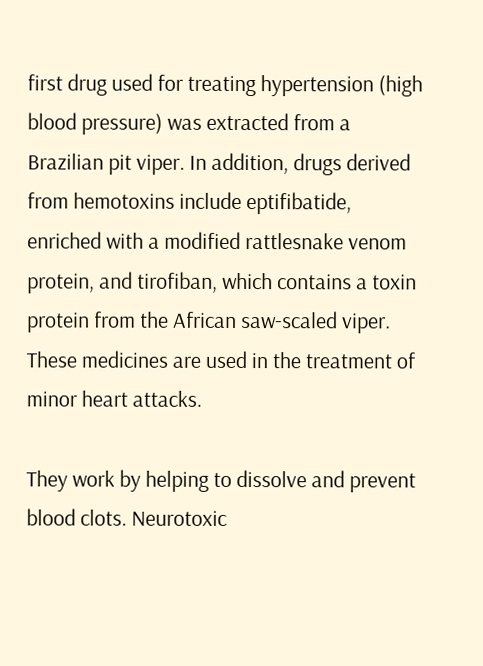first drug used for treating hypertension (high blood pressure) was extracted from a Brazilian pit viper. In addition, drugs derived from hemotoxins include eptifibatide, enriched with a modified rattlesnake venom protein, and tirofiban, which contains a toxin protein from the African saw-scaled viper. These medicines are used in the treatment of minor heart attacks.

They work by helping to dissolve and prevent blood clots. Neurotoxic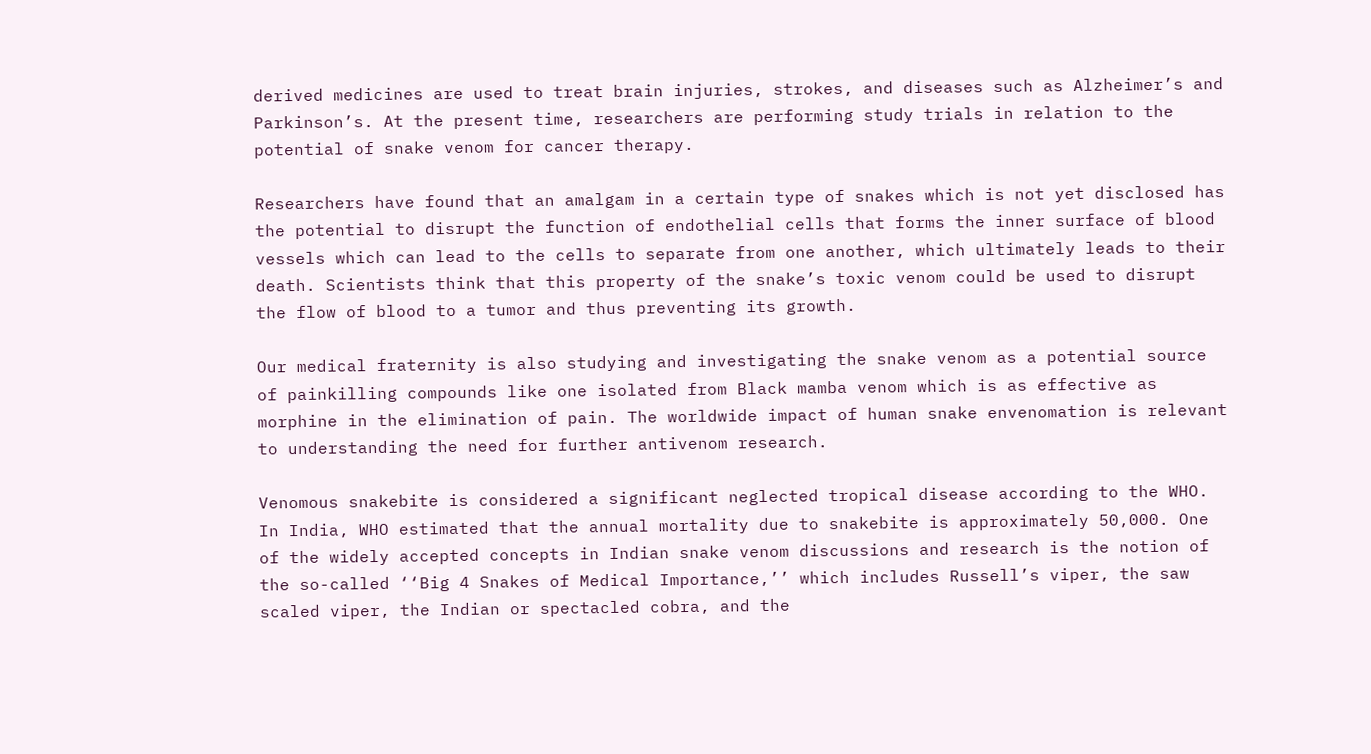derived medicines are used to treat brain injuries, strokes, and diseases such as Alzheimer’s and Parkinson’s. At the present time, researchers are performing study trials in relation to the potential of snake venom for cancer therapy.

Researchers have found that an amalgam in a certain type of snakes which is not yet disclosed has the potential to disrupt the function of endothelial cells that forms the inner surface of blood vessels which can lead to the cells to separate from one another, which ultimately leads to their death. Scientists think that this property of the snake’s toxic venom could be used to disrupt the flow of blood to a tumor and thus preventing its growth.

Our medical fraternity is also studying and investigating the snake venom as a potential source of painkilling compounds like one isolated from Black mamba venom which is as effective as morphine in the elimination of pain. The worldwide impact of human snake envenomation is relevant to understanding the need for further antivenom research.

Venomous snakebite is considered a significant neglected tropical disease according to the WHO. In India, WHO estimated that the annual mortality due to snakebite is approximately 50,000. One of the widely accepted concepts in Indian snake venom discussions and research is the notion of the so-called ‘‘Big 4 Snakes of Medical Importance,’’ which includes Russell’s viper, the saw scaled viper, the Indian or spectacled cobra, and the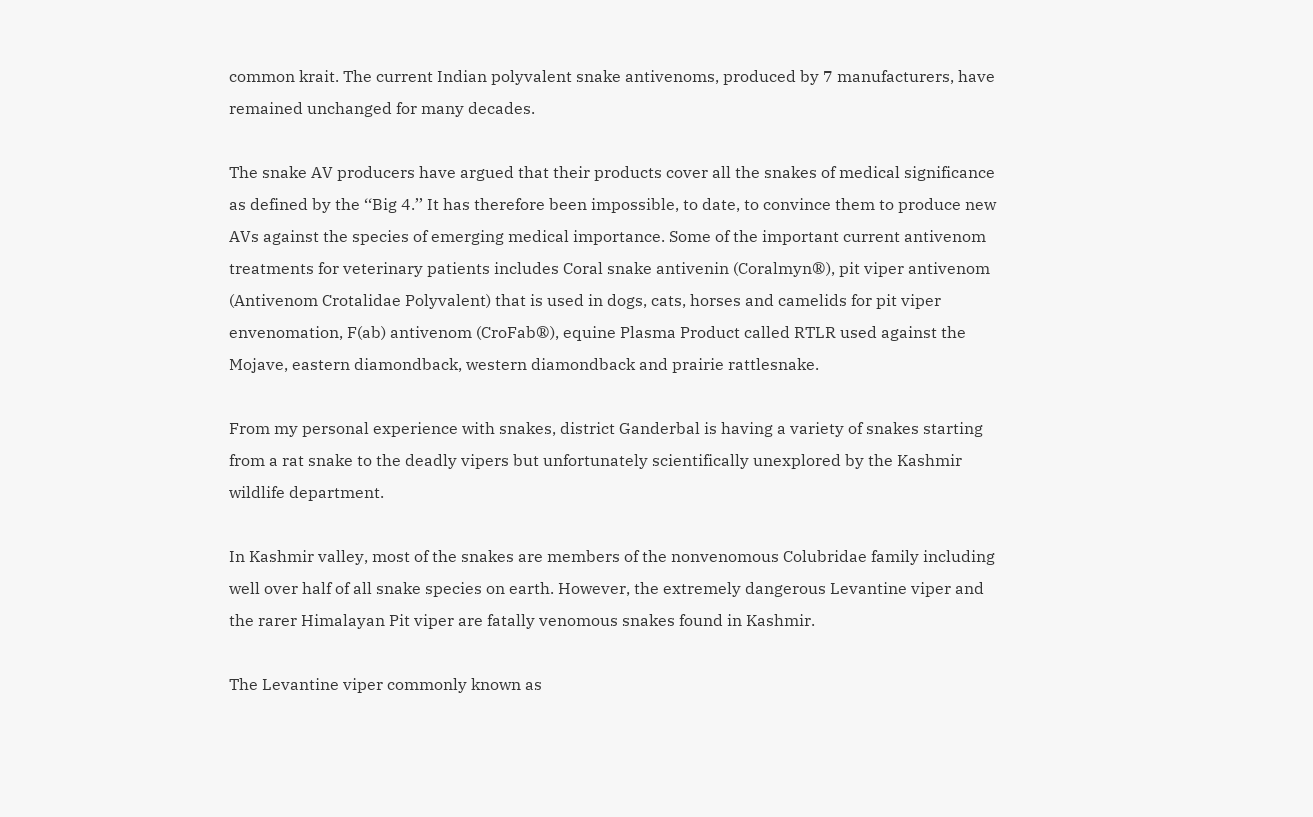common krait. The current Indian polyvalent snake antivenoms, produced by 7 manufacturers, have remained unchanged for many decades.

The snake AV producers have argued that their products cover all the snakes of medical significance as defined by the ‘‘Big 4.’’ It has therefore been impossible, to date, to convince them to produce new AVs against the species of emerging medical importance. Some of the important current antivenom treatments for veterinary patients includes Coral snake antivenin (Coralmyn®), pit viper antivenom (Antivenom Crotalidae Polyvalent) that is used in dogs, cats, horses and camelids for pit viper envenomation, F(ab) antivenom (CroFab®), equine Plasma Product called RTLR used against the Mojave, eastern diamondback, western diamondback and prairie rattlesnake.

From my personal experience with snakes, district Ganderbal is having a variety of snakes starting from a rat snake to the deadly vipers but unfortunately scientifically unexplored by the Kashmir wildlife department.

In Kashmir valley, most of the snakes are members of the nonvenomous Colubridae family including well over half of all snake species on earth. However, the extremely dangerous Levantine viper and the rarer Himalayan Pit viper are fatally venomous snakes found in Kashmir.

The Levantine viper commonly known as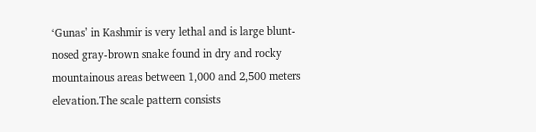‘Gunas’ in Kashmir is very lethal and is large blunt-nosed gray-brown snake found in dry and rocky mountainous areas between 1,000 and 2,500 meters elevation.The scale pattern consists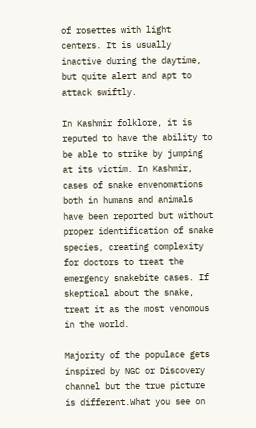of rosettes with light centers. It is usually inactive during the daytime, but quite alert and apt to attack swiftly.

In Kashmir folklore, it is reputed to have the ability to be able to strike by jumping at its victim. In Kashmir, cases of snake envenomations both in humans and animals have been reported but without proper identification of snake species, creating complexity for doctors to treat the emergency snakebite cases. If skeptical about the snake, treat it as the most venomous in the world.

Majority of the populace gets inspired by NGC or Discovery channel but the true picture is different.What you see on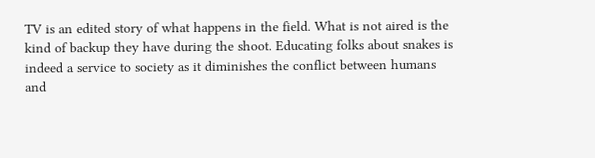TV is an edited story of what happens in the field. What is not aired is the kind of backup they have during the shoot. Educating folks about snakes is indeed a service to society as it diminishes the conflict between humans and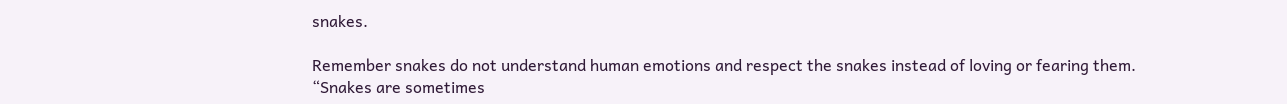snakes.

Remember snakes do not understand human emotions and respect the snakes instead of loving or fearing them. “Snakes are sometimes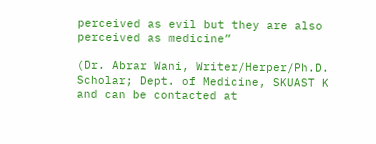perceived as evil but they are also perceived as medicine”

(Dr. Abrar Wani, Writer/Herper/Ph.D. Scholar; Dept. of Medicine, SKUAST K and can be contacted at